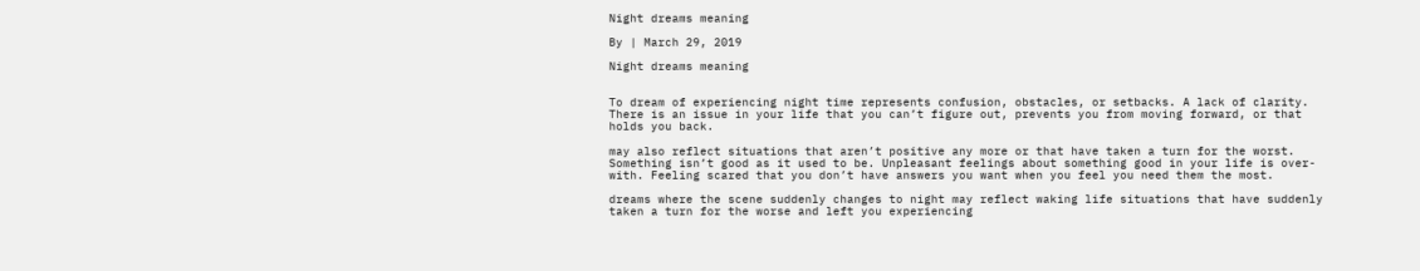Night dreams meaning

By | March 29, 2019

Night dreams meaning


To dream of experiencing night time represents confusion, obstacles, or setbacks. A lack of clarity. There is an issue in your life that you can’t figure out, prevents you from moving forward, or that holds you back.

may also reflect situations that aren’t positive any more or that have taken a turn for the worst. Something isn’t good as it used to be. Unpleasant feelings about something good in your life is over-with. Feeling scared that you don’t have answers you want when you feel you need them the most.

dreams where the scene suddenly changes to night may reflect waking life situations that have suddenly taken a turn for the worse and left you experiencing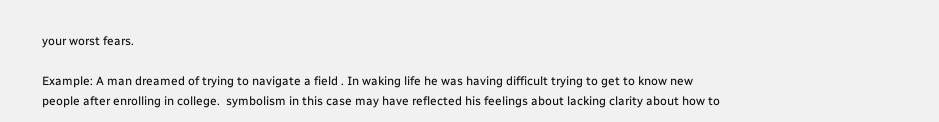your worst fears.

Example: A man dreamed of trying to navigate a field . In waking life he was having difficult trying to get to know new people after enrolling in college.  symbolism in this case may have reflected his feelings about lacking clarity about how to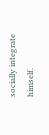socially integrate himself.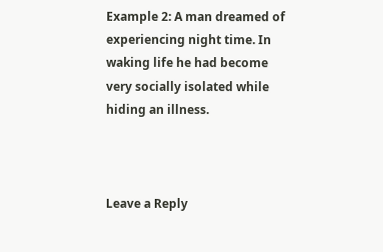Example 2: A man dreamed of experiencing night time. In waking life he had become very socially isolated while hiding an illness.



Leave a Reply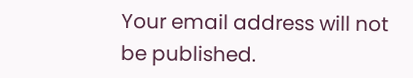Your email address will not be published.